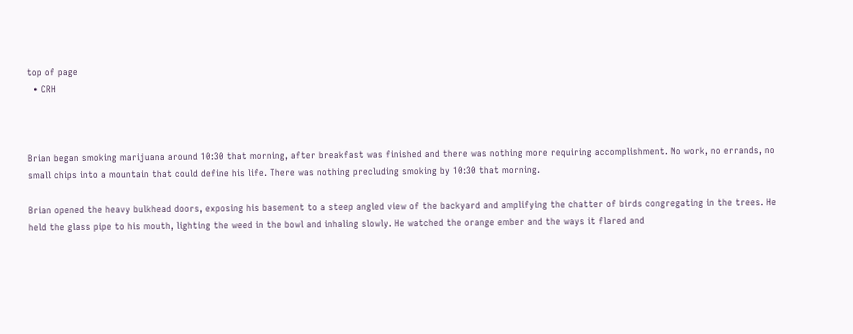top of page
  • CRH



Brian began smoking marijuana around 10:30 that morning, after breakfast was finished and there was nothing more requiring accomplishment. No work, no errands, no small chips into a mountain that could define his life. There was nothing precluding smoking by 10:30 that morning.

Brian opened the heavy bulkhead doors, exposing his basement to a steep angled view of the backyard and amplifying the chatter of birds congregating in the trees. He held the glass pipe to his mouth, lighting the weed in the bowl and inhaling slowly. He watched the orange ember and the ways it flared and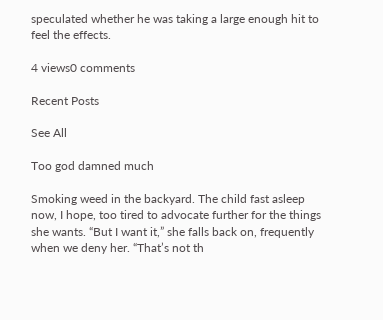speculated whether he was taking a large enough hit to feel the effects.

4 views0 comments

Recent Posts

See All

Too god damned much

Smoking weed in the backyard. The child fast asleep now, I hope, too tired to advocate further for the things she wants. “But I want it,” she falls back on, frequently when we deny her. “That’s not th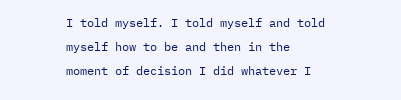I told myself. I told myself and told myself how to be and then in the moment of decision I did whatever I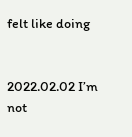felt like doing


2022.02.02 I’m not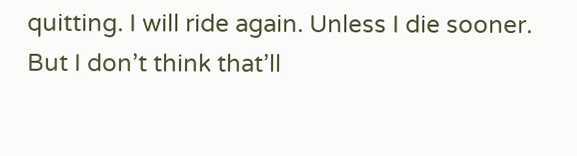quitting. I will ride again. Unless I die sooner. But I don’t think that’ll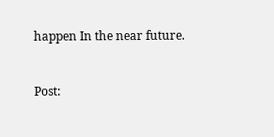happen In the near future.


Post: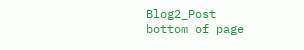Blog2_Post
bottom of page